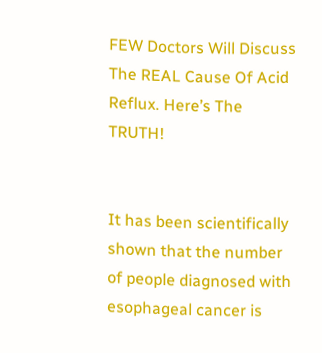FEW Doctors Will Discuss The REAL Cause Of Acid Reflux. Here’s The TRUTH!


It has been scientifically shown that the number of people diagnosed with esophageal cancer is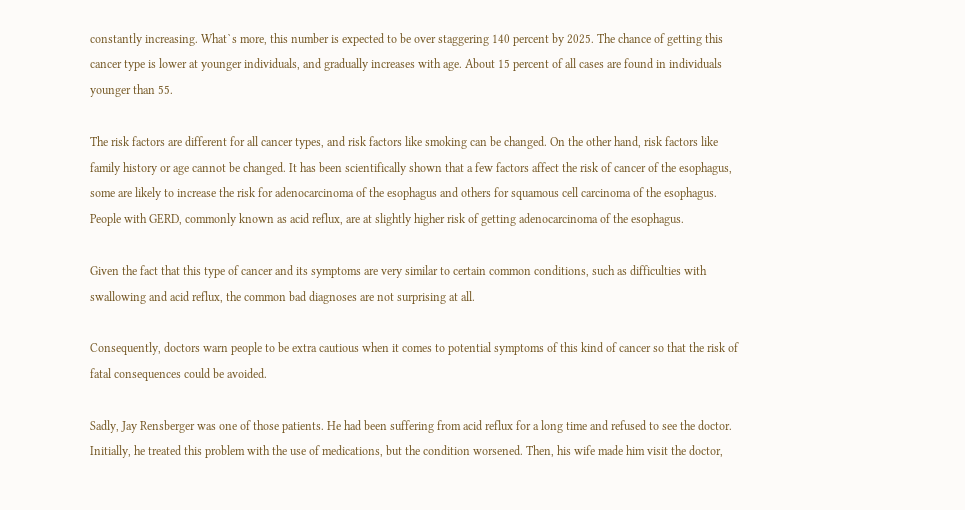constantly increasing. What`s more, this number is expected to be over staggering 140 percent by 2025. The chance of getting this cancer type is lower at younger individuals, and gradually increases with age. About 15 percent of all cases are found in individuals younger than 55.

The risk factors are different for all cancer types, and risk factors like smoking can be changed. On the other hand, risk factors like family history or age cannot be changed. It has been scientifically shown that a few factors affect the risk of cancer of the esophagus, some are likely to increase the risk for adenocarcinoma of the esophagus and others for squamous cell carcinoma of the esophagus. People with GERD, commonly known as acid reflux, are at slightly higher risk of getting adenocarcinoma of the esophagus.

Given the fact that this type of cancer and its symptoms are very similar to certain common conditions, such as difficulties with swallowing and acid reflux, the common bad diagnoses are not surprising at all.

Consequently, doctors warn people to be extra cautious when it comes to potential symptoms of this kind of cancer so that the risk of fatal consequences could be avoided.

Sadly, Jay Rensberger was one of those patients. He had been suffering from acid reflux for a long time and refused to see the doctor. Initially, he treated this problem with the use of medications, but the condition worsened. Then, his wife made him visit the doctor,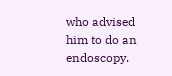who advised him to do an endoscopy.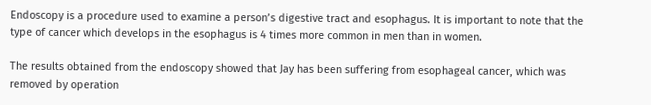Endoscopy is a procedure used to examine a person’s digestive tract and esophagus. It is important to note that the type of cancer which develops in the esophagus is 4 times more common in men than in women.

The results obtained from the endoscopy showed that Jay has been suffering from esophageal cancer, which was removed by operation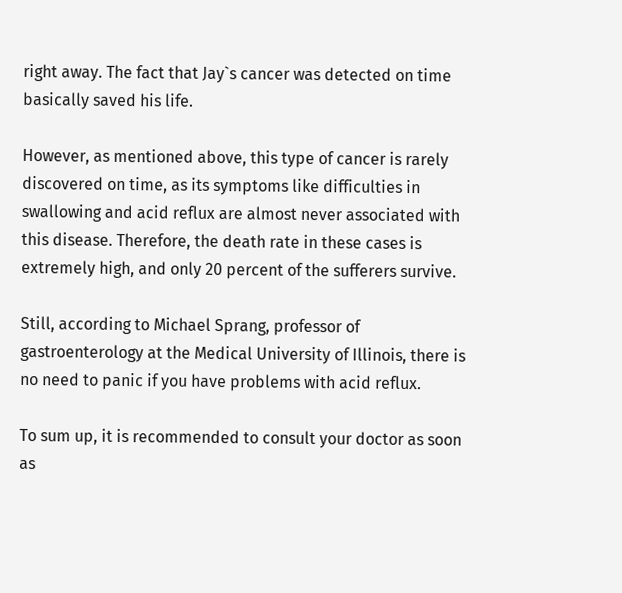right away. The fact that Jay`s cancer was detected on time basically saved his life.

However, as mentioned above, this type of cancer is rarely discovered on time, as its symptoms like difficulties in swallowing and acid reflux are almost never associated with this disease. Therefore, the death rate in these cases is extremely high, and only 20 percent of the sufferers survive.

Still, according to Michael Sprang, professor of gastroenterology at the Medical University of Illinois, there is no need to panic if you have problems with acid reflux.

To sum up, it is recommended to consult your doctor as soon as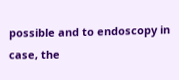possible and to endoscopy in case, the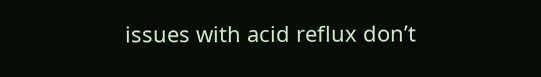issues with acid reflux don’t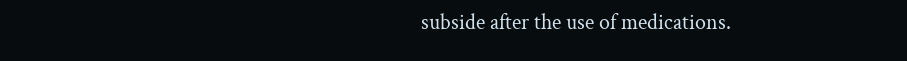subside after the use of medications.